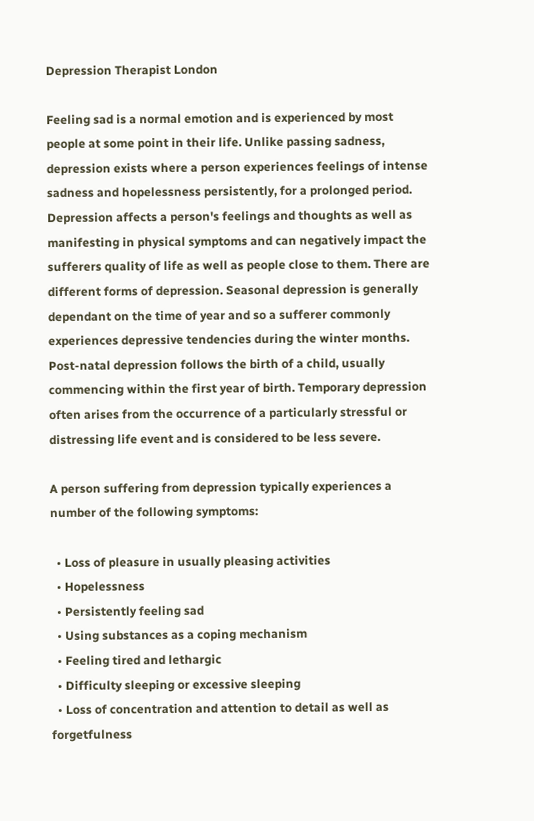Depression Therapist London

Feeling sad is a normal emotion and is experienced by most people at some point in their life. Unlike passing sadness, depression exists where a person experiences feelings of intense sadness and hopelessness persistently, for a prolonged period. Depression affects a person's feelings and thoughts as well as manifesting in physical symptoms and can negatively impact the sufferers quality of life as well as people close to them. There are different forms of depression. Seasonal depression is generally dependant on the time of year and so a sufferer commonly experiences depressive tendencies during the winter months. Post-natal depression follows the birth of a child, usually commencing within the first year of birth. Temporary depression often arises from the occurrence of a particularly stressful or distressing life event and is considered to be less severe.

A person suffering from depression typically experiences a number of the following symptoms:

  • Loss of pleasure in usually pleasing activities
  • Hopelessness
  • Persistently feeling sad
  • Using substances as a coping mechanism
  • Feeling tired and lethargic
  • Difficulty sleeping or excessive sleeping
  • Loss of concentration and attention to detail as well as forgetfulness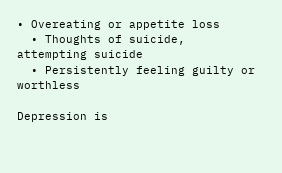• Overeating or appetite loss
  • Thoughts of suicide, attempting suicide
  • Persistently feeling guilty or worthless

Depression is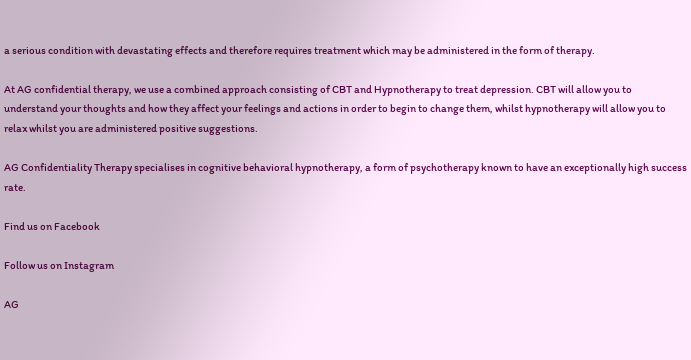a serious condition with devastating effects and therefore requires treatment which may be administered in the form of therapy.

At AG confidential therapy, we use a combined approach consisting of CBT and Hypnotherapy to treat depression. CBT will allow you to understand your thoughts and how they affect your feelings and actions in order to begin to change them, whilst hypnotherapy will allow you to relax whilst you are administered positive suggestions.

AG Confidentiality Therapy specialises in cognitive behavioral hypnotherapy, a form of psychotherapy known to have an exceptionally high success rate.

Find us on Facebook

Follow us on Instagram

AG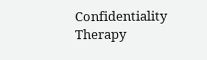Confidentiality Therapy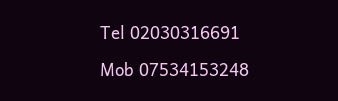Tel 02030316691

Mob 07534153248